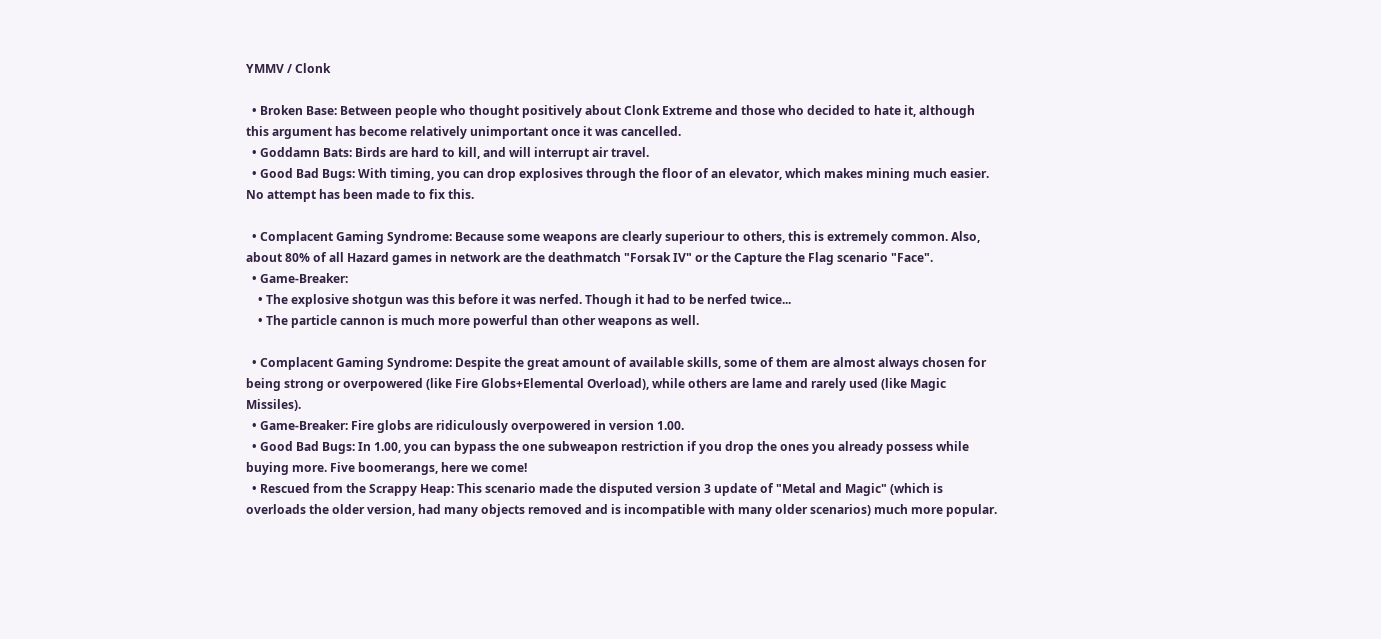YMMV / Clonk

  • Broken Base: Between people who thought positively about Clonk Extreme and those who decided to hate it, although this argument has become relatively unimportant once it was cancelled.
  • Goddamn Bats: Birds are hard to kill, and will interrupt air travel.
  • Good Bad Bugs: With timing, you can drop explosives through the floor of an elevator, which makes mining much easier. No attempt has been made to fix this.

  • Complacent Gaming Syndrome: Because some weapons are clearly superiour to others, this is extremely common. Also, about 80% of all Hazard games in network are the deathmatch "Forsak IV" or the Capture the Flag scenario "Face".
  • Game-Breaker:
    • The explosive shotgun was this before it was nerfed. Though it had to be nerfed twice...
    • The particle cannon is much more powerful than other weapons as well.

  • Complacent Gaming Syndrome: Despite the great amount of available skills, some of them are almost always chosen for being strong or overpowered (like Fire Globs+Elemental Overload), while others are lame and rarely used (like Magic Missiles).
  • Game-Breaker: Fire globs are ridiculously overpowered in version 1.00.
  • Good Bad Bugs: In 1.00, you can bypass the one subweapon restriction if you drop the ones you already possess while buying more. Five boomerangs, here we come!
  • Rescued from the Scrappy Heap: This scenario made the disputed version 3 update of "Metal and Magic" (which is overloads the older version, had many objects removed and is incompatible with many older scenarios) much more popular.